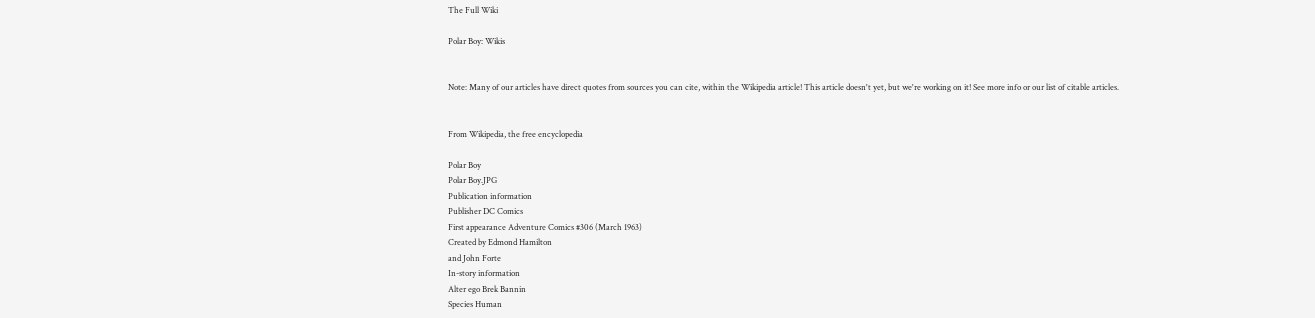The Full Wiki

Polar Boy: Wikis


Note: Many of our articles have direct quotes from sources you can cite, within the Wikipedia article! This article doesn't yet, but we're working on it! See more info or our list of citable articles.


From Wikipedia, the free encyclopedia

Polar Boy
Polar Boy.JPG
Publication information
Publisher DC Comics
First appearance Adventure Comics #306 (March 1963)
Created by Edmond Hamilton
and John Forte
In-story information
Alter ego Brek Bannin
Species Human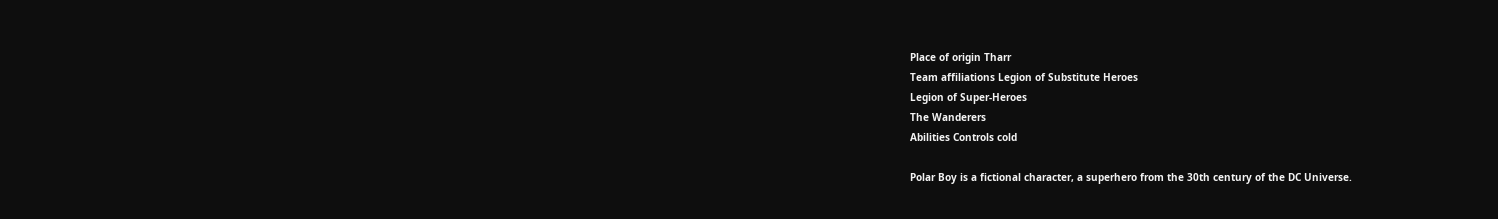Place of origin Tharr
Team affiliations Legion of Substitute Heroes
Legion of Super-Heroes
The Wanderers
Abilities Controls cold

Polar Boy is a fictional character, a superhero from the 30th century of the DC Universe.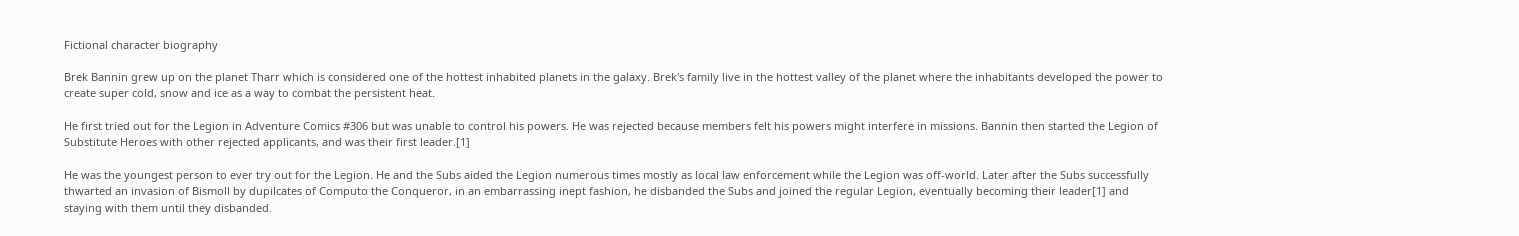Fictional character biography

Brek Bannin grew up on the planet Tharr which is considered one of the hottest inhabited planets in the galaxy. Brek's family live in the hottest valley of the planet where the inhabitants developed the power to create super cold, snow and ice as a way to combat the persistent heat.

He first tried out for the Legion in Adventure Comics #306 but was unable to control his powers. He was rejected because members felt his powers might interfere in missions. Bannin then started the Legion of Substitute Heroes with other rejected applicants, and was their first leader.[1]

He was the youngest person to ever try out for the Legion. He and the Subs aided the Legion numerous times mostly as local law enforcement while the Legion was off-world. Later after the Subs successfully thwarted an invasion of Bismoll by dupilcates of Computo the Conqueror, in an embarrassing inept fashion, he disbanded the Subs and joined the regular Legion, eventually becoming their leader[1] and staying with them until they disbanded.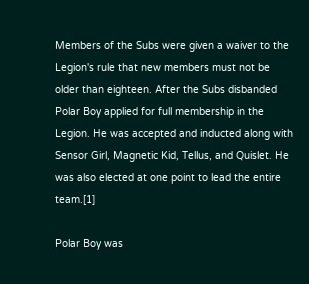Members of the Subs were given a waiver to the Legion's rule that new members must not be older than eighteen. After the Subs disbanded Polar Boy applied for full membership in the Legion. He was accepted and inducted along with Sensor Girl, Magnetic Kid, Tellus, and Quislet. He was also elected at one point to lead the entire team.[1]

Polar Boy was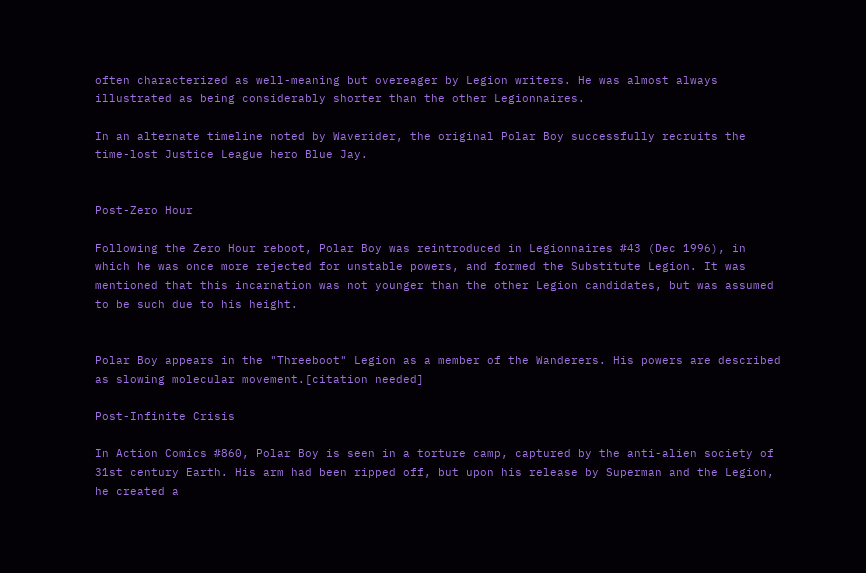often characterized as well-meaning but overeager by Legion writers. He was almost always illustrated as being considerably shorter than the other Legionnaires.

In an alternate timeline noted by Waverider, the original Polar Boy successfully recruits the time-lost Justice League hero Blue Jay.


Post-Zero Hour

Following the Zero Hour reboot, Polar Boy was reintroduced in Legionnaires #43 (Dec 1996), in which he was once more rejected for unstable powers, and formed the Substitute Legion. It was mentioned that this incarnation was not younger than the other Legion candidates, but was assumed to be such due to his height.


Polar Boy appears in the "Threeboot" Legion as a member of the Wanderers. His powers are described as slowing molecular movement.[citation needed]

Post-Infinite Crisis

In Action Comics #860, Polar Boy is seen in a torture camp, captured by the anti-alien society of 31st century Earth. His arm had been ripped off, but upon his release by Superman and the Legion, he created a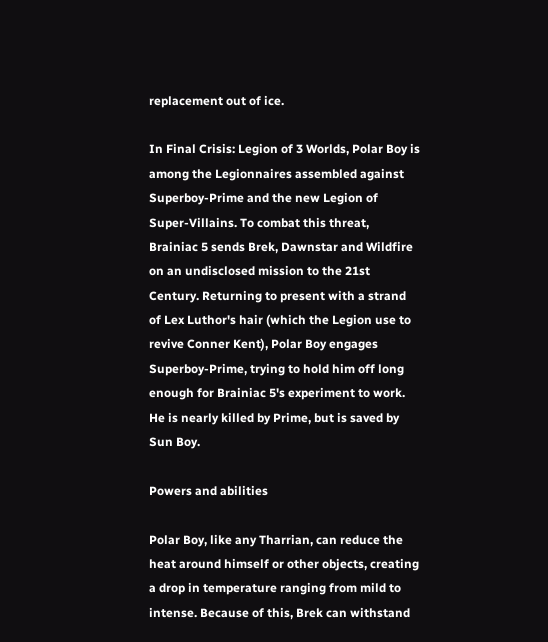replacement out of ice.

In Final Crisis: Legion of 3 Worlds, Polar Boy is among the Legionnaires assembled against Superboy-Prime and the new Legion of Super-Villains. To combat this threat, Brainiac 5 sends Brek, Dawnstar and Wildfire on an undisclosed mission to the 21st Century. Returning to present with a strand of Lex Luthor's hair (which the Legion use to revive Conner Kent), Polar Boy engages Superboy-Prime, trying to hold him off long enough for Brainiac 5's experiment to work. He is nearly killed by Prime, but is saved by Sun Boy.

Powers and abilities

Polar Boy, like any Tharrian, can reduce the heat around himself or other objects, creating a drop in temperature ranging from mild to intense. Because of this, Brek can withstand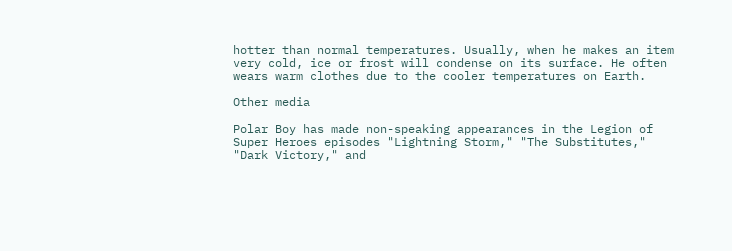hotter than normal temperatures. Usually, when he makes an item very cold, ice or frost will condense on its surface. He often wears warm clothes due to the cooler temperatures on Earth.

Other media

Polar Boy has made non-speaking appearances in the Legion of Super Heroes episodes "Lightning Storm," "The Substitutes," "Dark Victory," and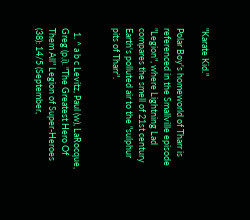"Karate Kid."

Polar Boy's homeworld of Tharr is referenced in the Smallville episode "Legion", where Lightning Lad compares the smell of 21st century Earth's polluted air to the "sulphur pits of Tharr".


  1. ^ a b c Levitz, Paul (w), LaRocque, Greg (p,i). "The Greatest Hero Of Them All" Legion of Super-Heroes (38): 14/5 (September,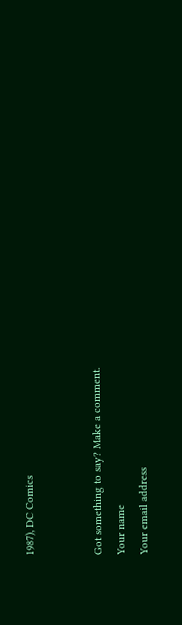1987), DC Comics


Got something to say? Make a comment.
Your name
Your email address